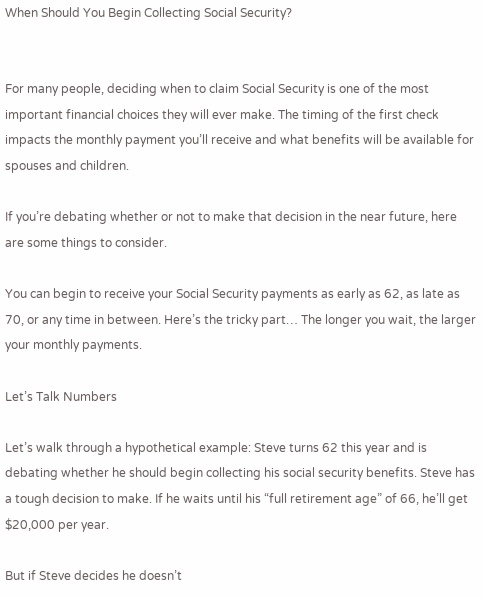When Should You Begin Collecting Social Security?


For many people, deciding when to claim Social Security is one of the most important financial choices they will ever make. The timing of the first check impacts the monthly payment you’ll receive and what benefits will be available for spouses and children.

If you’re debating whether or not to make that decision in the near future, here are some things to consider.

You can begin to receive your Social Security payments as early as 62, as late as 70, or any time in between. Here’s the tricky part… The longer you wait, the larger your monthly payments.

Let’s Talk Numbers

Let’s walk through a hypothetical example: Steve turns 62 this year and is debating whether he should begin collecting his social security benefits. Steve has a tough decision to make. If he waits until his “full retirement age” of 66, he’ll get $20,000 per year.

But if Steve decides he doesn’t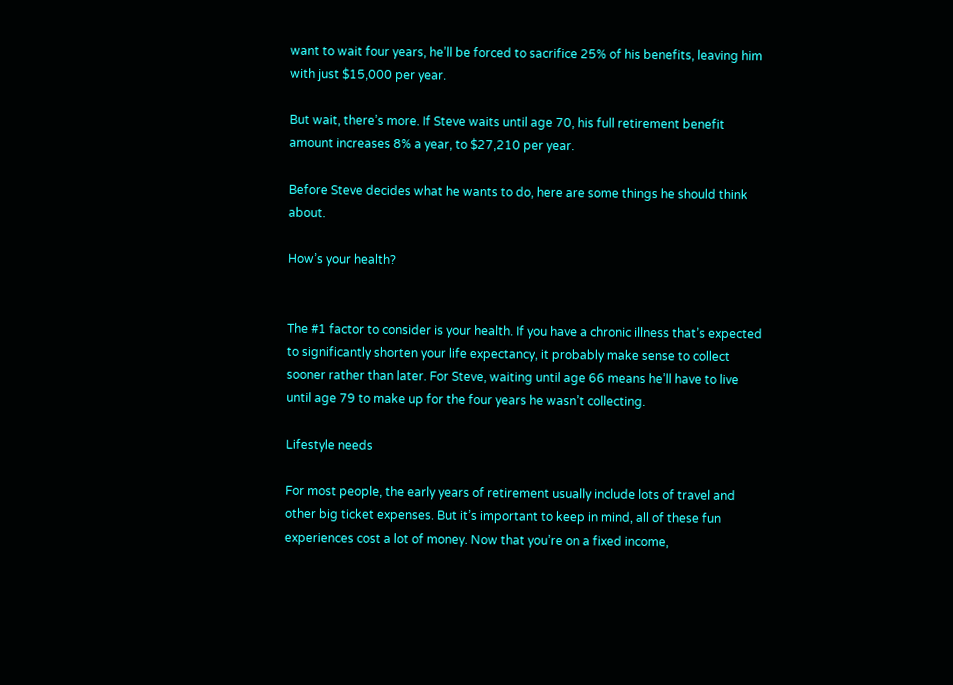want to wait four years, he’ll be forced to sacrifice 25% of his benefits, leaving him with just $15,000 per year.

But wait, there’s more. If Steve waits until age 70, his full retirement benefit amount increases 8% a year, to $27,210 per year.

Before Steve decides what he wants to do, here are some things he should think about.

How’s your health?


The #1 factor to consider is your health. If you have a chronic illness that’s expected to significantly shorten your life expectancy, it probably make sense to collect sooner rather than later. For Steve, waiting until age 66 means he’ll have to live until age 79 to make up for the four years he wasn’t collecting.

Lifestyle needs

For most people, the early years of retirement usually include lots of travel and other big ticket expenses. But it’s important to keep in mind, all of these fun experiences cost a lot of money. Now that you’re on a fixed income,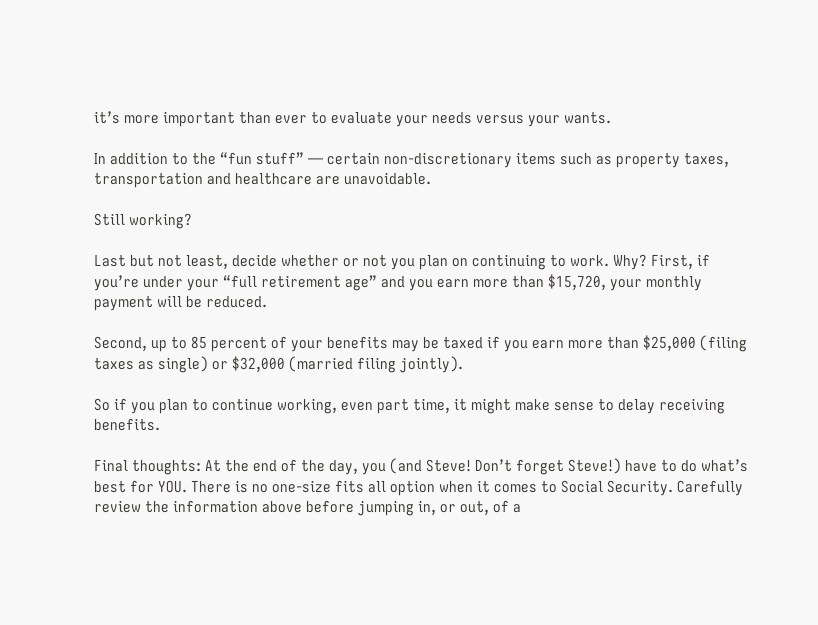it’s more important than ever to evaluate your needs versus your wants.

In addition to the “fun stuff” — certain non-discretionary items such as property taxes, transportation and healthcare are unavoidable.

Still working?

Last but not least, decide whether or not you plan on continuing to work. Why? First, if you’re under your “full retirement age” and you earn more than $15,720, your monthly payment will be reduced.

Second, up to 85 percent of your benefits may be taxed if you earn more than $25,000 (filing taxes as single) or $32,000 (married filing jointly).

So if you plan to continue working, even part time, it might make sense to delay receiving benefits.

Final thoughts: At the end of the day, you (and Steve! Don’t forget Steve!) have to do what’s best for YOU. There is no one-size fits all option when it comes to Social Security. Carefully review the information above before jumping in, or out, of a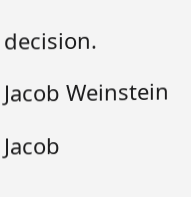decision.

Jacob Weinstein

Jacob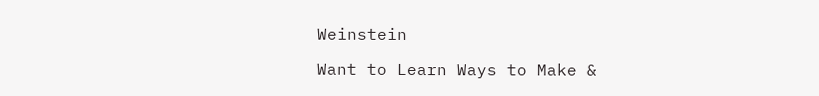Weinstein

Want to Learn Ways to Make &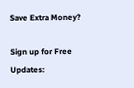Save Extra Money?

Sign up for Free Updates: